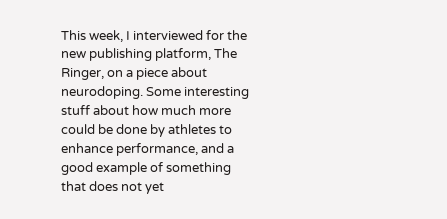This week, I interviewed for the new publishing platform, The Ringer, on a piece about neurodoping. Some interesting stuff about how much more could be done by athletes to enhance performance, and a good example of something that does not yet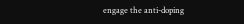engage the anti-doping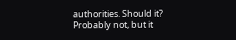authorities. Should it? Probably not, but it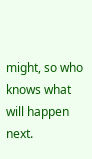might, so who knows what will happen next.